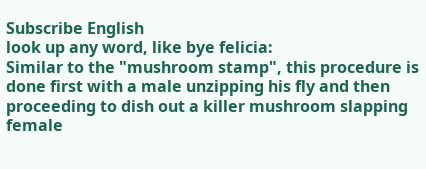Subscribe English
look up any word, like bye felicia:
Similar to the "mushroom stamp", this procedure is done first with a male unzipping his fly and then proceeding to dish out a killer mushroom slapping female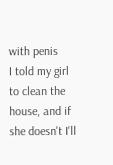with penis
I told my girl to clean the house, and if she doesn't I'll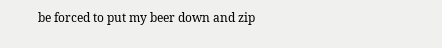be forced to put my beer down and zip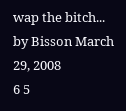wap the bitch...
by Bisson March 29, 2008
6 5